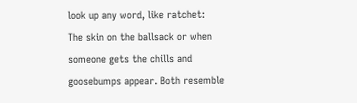look up any word, like ratchet:
The skin on the ballsack or when someone gets the chills and goosebumps appear. Both resemble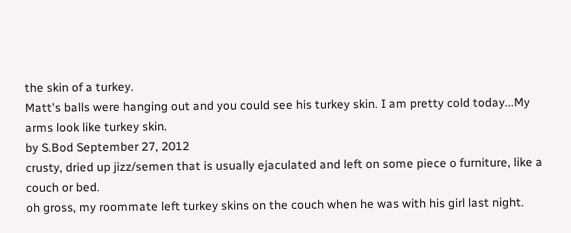the skin of a turkey.
Matt's balls were hanging out and you could see his turkey skin. I am pretty cold today...My arms look like turkey skin.
by S.Bod September 27, 2012
crusty, dried up jizz/semen that is usually ejaculated and left on some piece o furniture, like a couch or bed.
oh gross, my roommate left turkey skins on the couch when he was with his girl last night.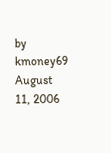by kmoney69 August 11, 2006